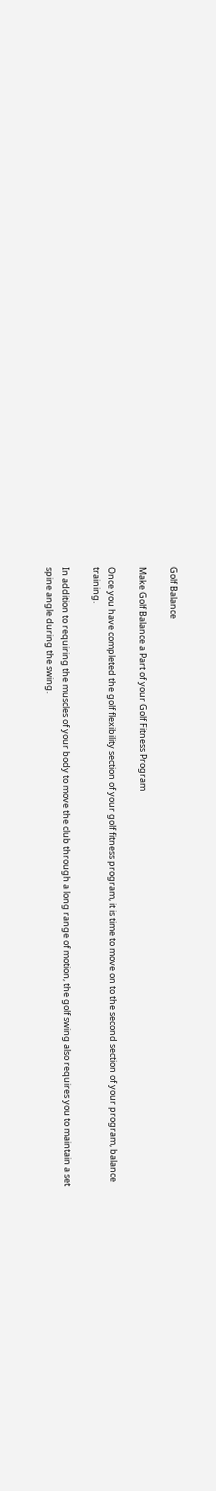Golf Balance

Make Golf Balance a Part of your Golf Fitness Program

Once you have completed the golf flexibility section of your golf fitness program, it is time to move on to the second section of your program, balance training.

In addition to requiring the muscles of your body to move the club through a long range of motion, the golf swing also requires you to maintain a set spine angle during the swing.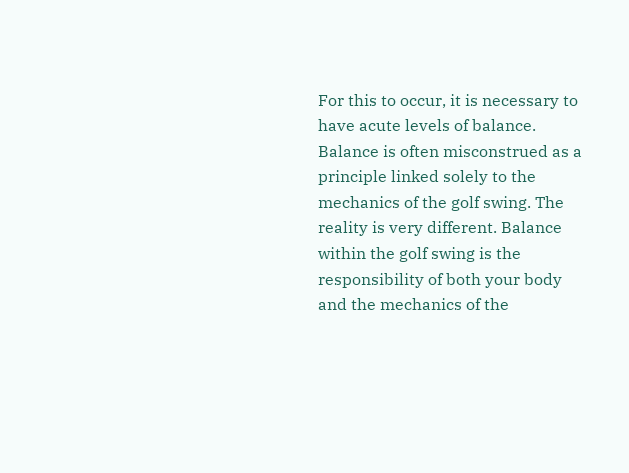For this to occur, it is necessary to have acute levels of balance. Balance is often misconstrued as a principle linked solely to the mechanics of the golf swing. The reality is very different. Balance within the golf swing is the responsibility of both your body and the mechanics of the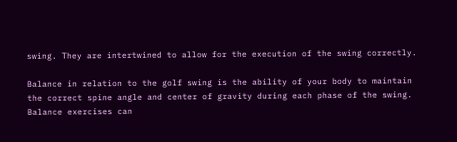swing. They are intertwined to allow for the execution of the swing correctly.

Balance in relation to the golf swing is the ability of your body to maintain the correct spine angle and center of gravity during each phase of the swing. Balance exercises can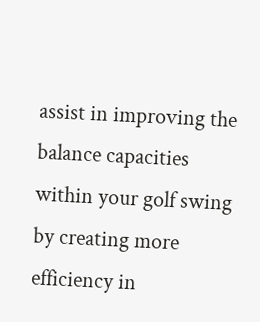assist in improving the balance capacities within your golf swing by creating more efficiency in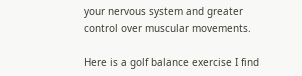your nervous system and greater control over muscular movements.

Here is a golf balance exercise I find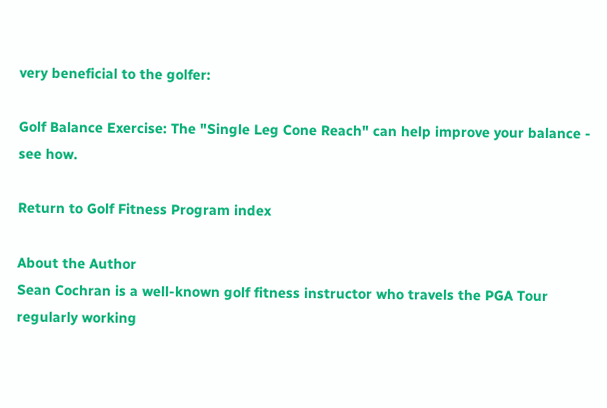very beneficial to the golfer:

Golf Balance Exercise: The "Single Leg Cone Reach" can help improve your balance - see how.

Return to Golf Fitness Program index

About the Author
Sean Cochran is a well-known golf fitness instructor who travels the PGA Tour regularly working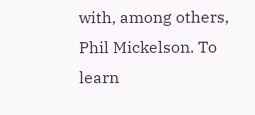with, among others, Phil Mickelson. To learn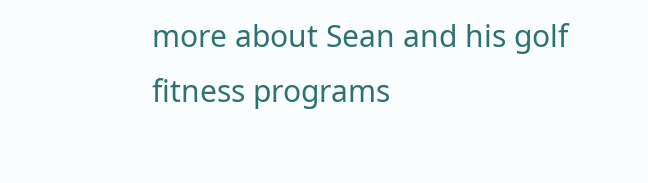more about Sean and his golf fitness programs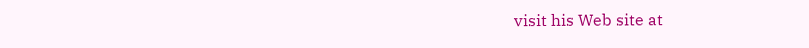visit his Web site at